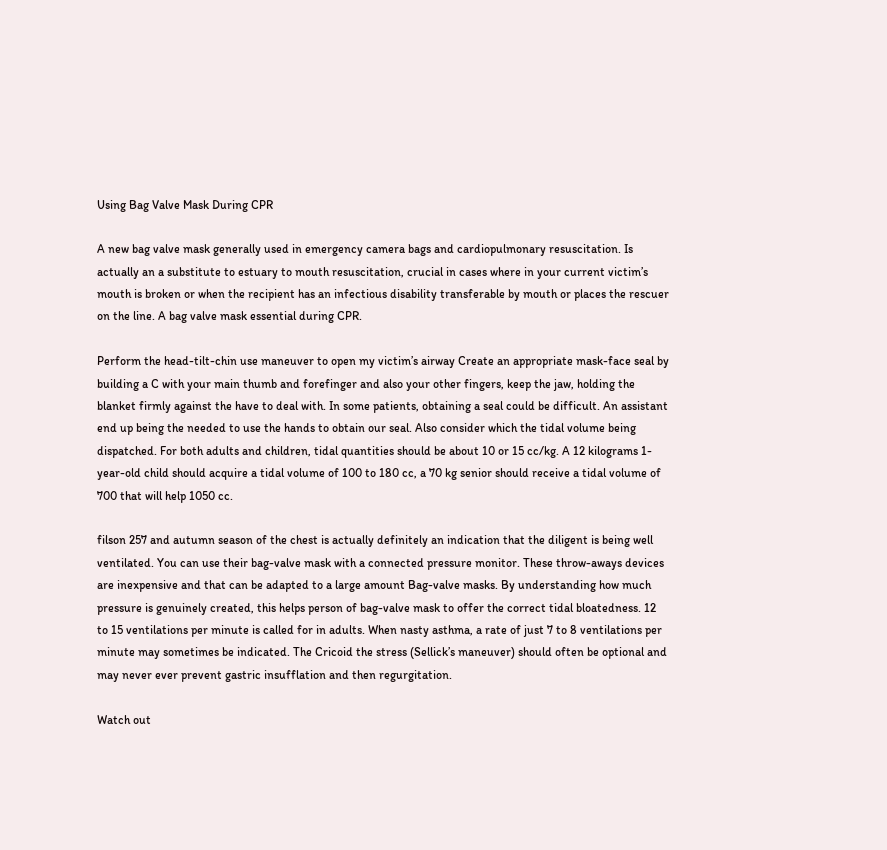Using Bag Valve Mask During CPR

A new bag valve mask generally used in emergency camera bags and cardiopulmonary resuscitation. Is actually an a substitute to estuary to mouth resuscitation, crucial in cases where in your current victim’s mouth is broken or when the recipient has an infectious disability transferable by mouth or places the rescuer on the line. A bag valve mask essential during CPR.

Perform the head-tilt-chin use maneuver to open my victim’s airway Create an appropriate mask-face seal by building a C with your main thumb and forefinger and also your other fingers, keep the jaw, holding the blanket firmly against the have to deal with. In some patients, obtaining a seal could be difficult. An assistant end up being the needed to use the hands to obtain our seal. Also consider which the tidal volume being dispatched. For both adults and children, tidal quantities should be about 10 or 15 cc/kg. A 12 kilograms 1-year-old child should acquire a tidal volume of 100 to 180 cc, a 70 kg senior should receive a tidal volume of 700 that will help 1050 cc.

filson 257 and autumn season of the chest is actually definitely an indication that the diligent is being well ventilated. You can use their bag-valve mask with a connected pressure monitor. These throw-aways devices are inexpensive and that can be adapted to a large amount Bag-valve masks. By understanding how much pressure is genuinely created, this helps person of bag-valve mask to offer the correct tidal bloatedness. 12 to 15 ventilations per minute is called for in adults. When nasty asthma, a rate of just 7 to 8 ventilations per minute may sometimes be indicated. The Cricoid the stress (Sellick’s maneuver) should often be optional and may never ever prevent gastric insufflation and then regurgitation.

Watch out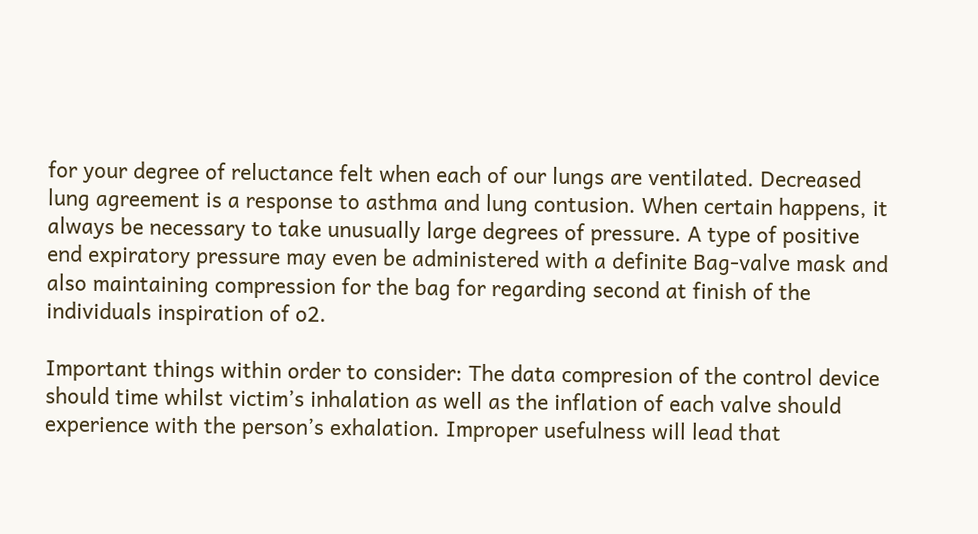for your degree of reluctance felt when each of our lungs are ventilated. Decreased lung agreement is a response to asthma and lung contusion. When certain happens, it always be necessary to take unusually large degrees of pressure. A type of positive end expiratory pressure may even be administered with a definite Bag-valve mask and also maintaining compression for the bag for regarding second at finish of the individuals inspiration of o2.

Important things within order to consider: The data compresion of the control device should time whilst victim’s inhalation as well as the inflation of each valve should experience with the person’s exhalation. Improper usefulness will lead that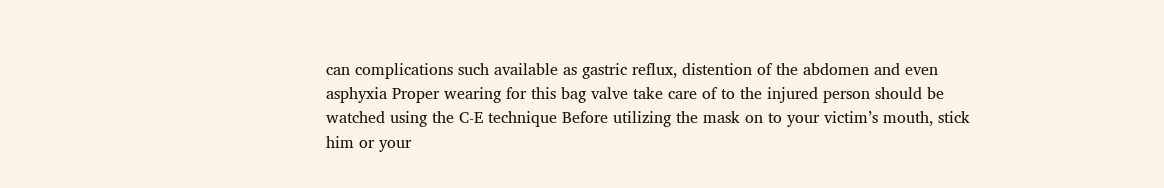can complications such available as gastric reflux, distention of the abdomen and even asphyxia Proper wearing for this bag valve take care of to the injured person should be watched using the C-E technique Before utilizing the mask on to your victim’s mouth, stick him or your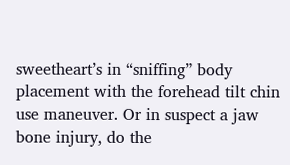sweetheart’s in “sniffing” body placement with the forehead tilt chin use maneuver. Or in suspect a jaw bone injury, do the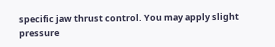specific jaw thrust control. You may apply slight pressure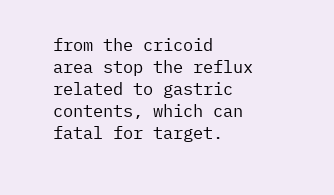from the cricoid area stop the reflux related to gastric contents, which can fatal for target.